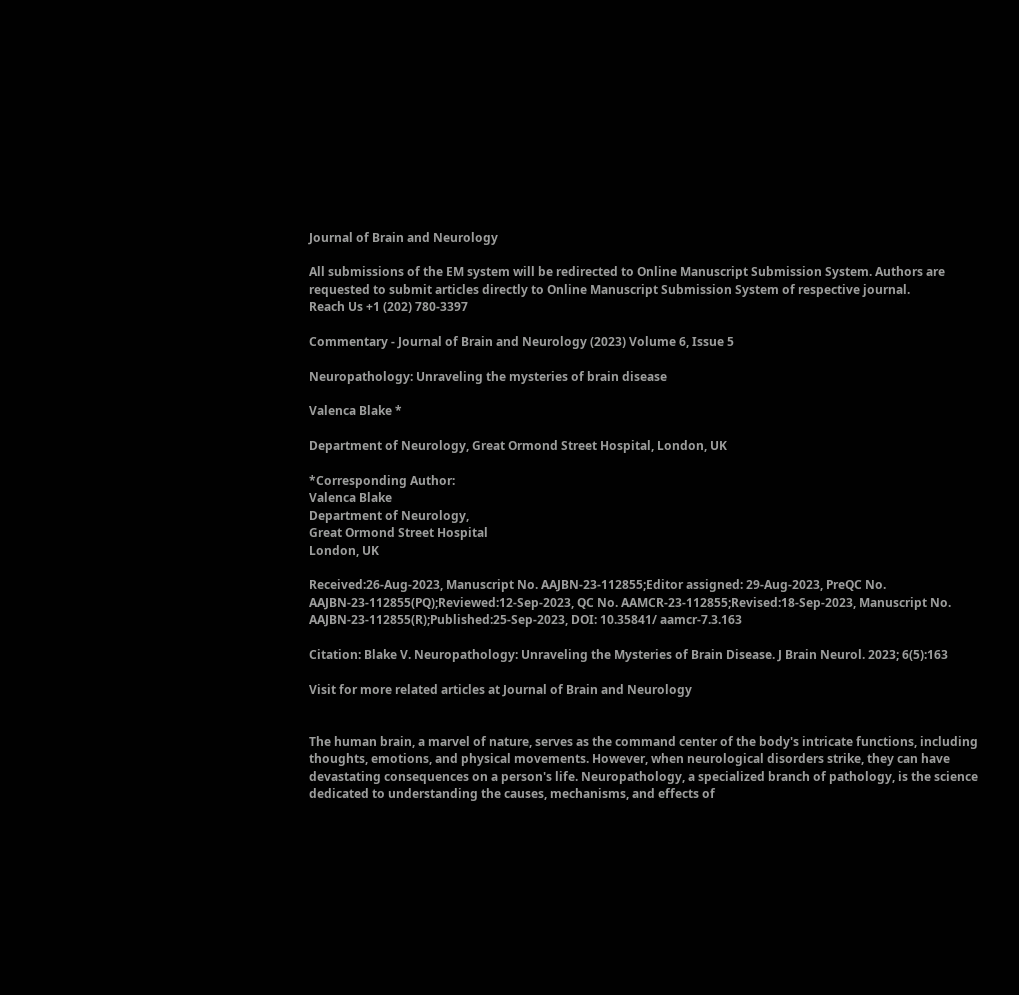Journal of Brain and Neurology

All submissions of the EM system will be redirected to Online Manuscript Submission System. Authors are requested to submit articles directly to Online Manuscript Submission System of respective journal.
Reach Us +1 (202) 780-3397

Commentary - Journal of Brain and Neurology (2023) Volume 6, Issue 5

Neuropathology: Unraveling the mysteries of brain disease

Valenca Blake *

Department of Neurology, Great Ormond Street Hospital, London, UK

*Corresponding Author:
Valenca Blake
Department of Neurology,
Great Ormond Street Hospital
London, UK

Received:26-Aug-2023, Manuscript No. AAJBN-23-112855;Editor assigned: 29-Aug-2023, PreQC No. AAJBN-23-112855(PQ);Reviewed:12-Sep-2023, QC No. AAMCR-23-112855;Revised:18-Sep-2023, Manuscript No. AAJBN-23-112855(R);Published:25-Sep-2023, DOI: 10.35841/ aamcr-7.3.163

Citation: Blake V. Neuropathology: Unraveling the Mysteries of Brain Disease. J Brain Neurol. 2023; 6(5):163

Visit for more related articles at Journal of Brain and Neurology


The human brain, a marvel of nature, serves as the command center of the body's intricate functions, including thoughts, emotions, and physical movements. However, when neurological disorders strike, they can have devastating consequences on a person's life. Neuropathology, a specialized branch of pathology, is the science dedicated to understanding the causes, mechanisms, and effects of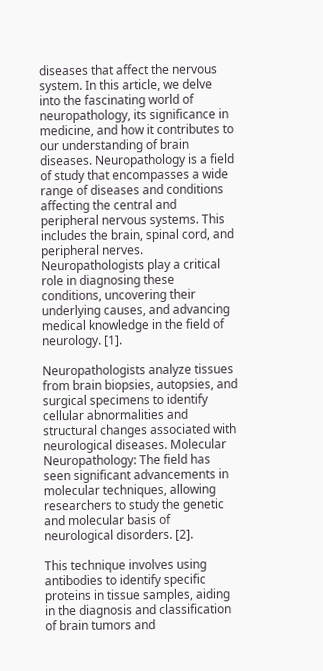diseases that affect the nervous system. In this article, we delve into the fascinating world of neuropathology, its significance in medicine, and how it contributes to our understanding of brain diseases. Neuropathology is a field of study that encompasses a wide range of diseases and conditions affecting the central and peripheral nervous systems. This includes the brain, spinal cord, and peripheral nerves. Neuropathologists play a critical role in diagnosing these conditions, uncovering their underlying causes, and advancing medical knowledge in the field of neurology. [1].

Neuropathologists analyze tissues from brain biopsies, autopsies, and surgical specimens to identify cellular abnormalities and structural changes associated with neurological diseases. Molecular Neuropathology: The field has seen significant advancements in molecular techniques, allowing researchers to study the genetic and molecular basis of neurological disorders. [2].

This technique involves using antibodies to identify specific proteins in tissue samples, aiding in the diagnosis and classification of brain tumors and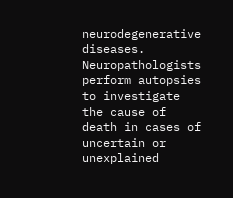neurodegenerative diseases. Neuropathologists perform autopsies to investigate the cause of death in cases of uncertain or unexplained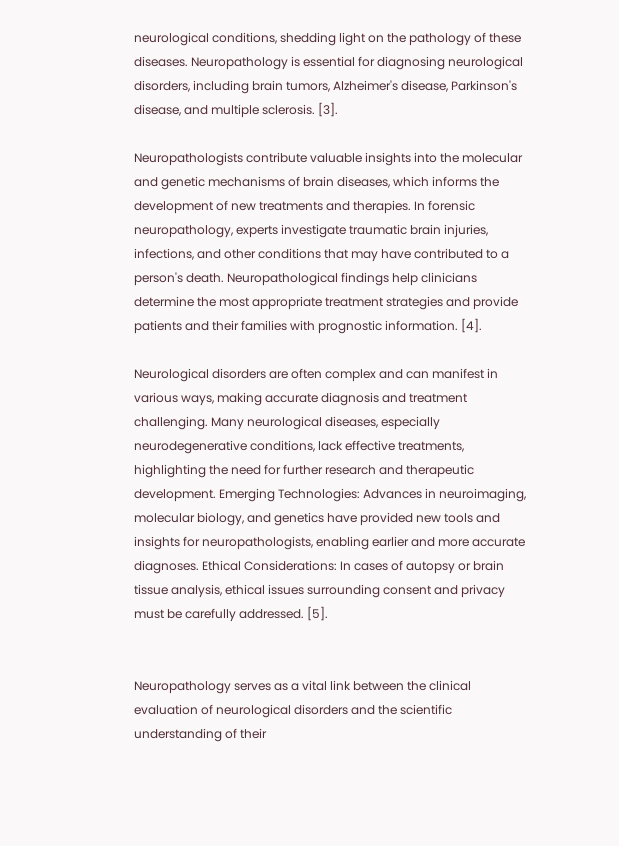neurological conditions, shedding light on the pathology of these diseases. Neuropathology is essential for diagnosing neurological disorders, including brain tumors, Alzheimer's disease, Parkinson's disease, and multiple sclerosis. [3].

Neuropathologists contribute valuable insights into the molecular and genetic mechanisms of brain diseases, which informs the development of new treatments and therapies. In forensic neuropathology, experts investigate traumatic brain injuries, infections, and other conditions that may have contributed to a person's death. Neuropathological findings help clinicians determine the most appropriate treatment strategies and provide patients and their families with prognostic information. [4].

Neurological disorders are often complex and can manifest in various ways, making accurate diagnosis and treatment challenging. Many neurological diseases, especially neurodegenerative conditions, lack effective treatments, highlighting the need for further research and therapeutic development. Emerging Technologies: Advances in neuroimaging, molecular biology, and genetics have provided new tools and insights for neuropathologists, enabling earlier and more accurate diagnoses. Ethical Considerations: In cases of autopsy or brain tissue analysis, ethical issues surrounding consent and privacy must be carefully addressed. [5].


Neuropathology serves as a vital link between the clinical evaluation of neurological disorders and the scientific understanding of their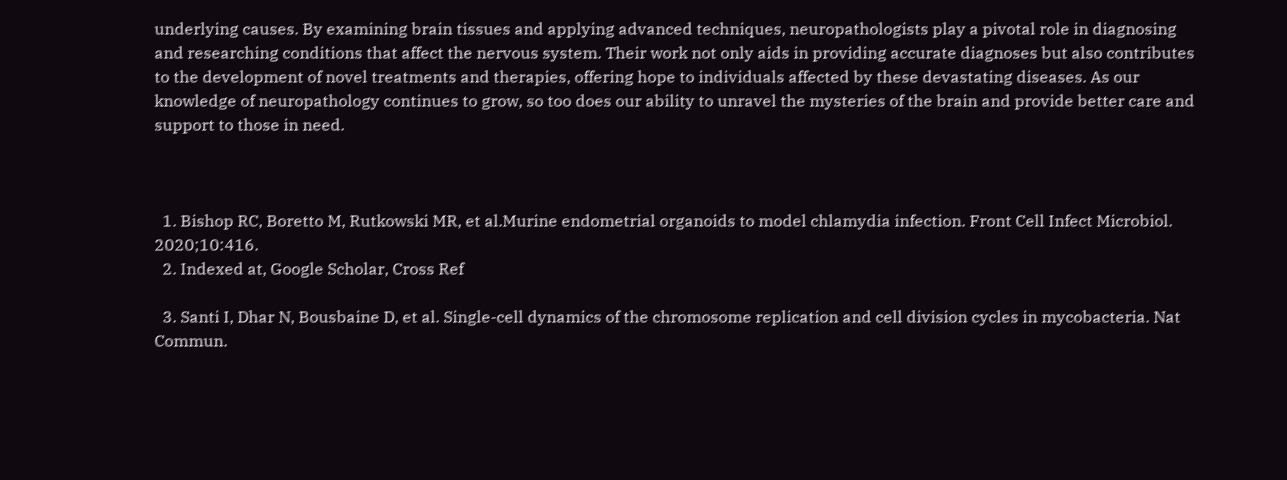underlying causes. By examining brain tissues and applying advanced techniques, neuropathologists play a pivotal role in diagnosing and researching conditions that affect the nervous system. Their work not only aids in providing accurate diagnoses but also contributes to the development of novel treatments and therapies, offering hope to individuals affected by these devastating diseases. As our knowledge of neuropathology continues to grow, so too does our ability to unravel the mysteries of the brain and provide better care and support to those in need.



  1. Bishop RC, Boretto M, Rutkowski MR, et al.Murine endometrial organoids to model chlamydia infection. Front Cell Infect Microbiol. 2020;10:416.
  2. Indexed at, Google Scholar, Cross Ref

  3. Santi I, Dhar N, Bousbaine D, et al. Single-cell dynamics of the chromosome replication and cell division cycles in mycobacteria. Nat Commun.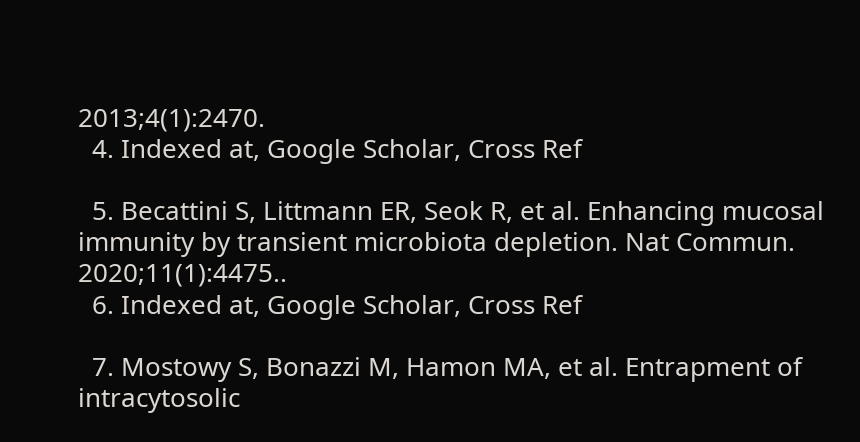2013;4(1):2470.
  4. Indexed at, Google Scholar, Cross Ref

  5. Becattini S, Littmann ER, Seok R, et al. Enhancing mucosal immunity by transient microbiota depletion. Nat Commun. 2020;11(1):4475..
  6. Indexed at, Google Scholar, Cross Ref

  7. Mostowy S, Bonazzi M, Hamon MA, et al. Entrapment of intracytosolic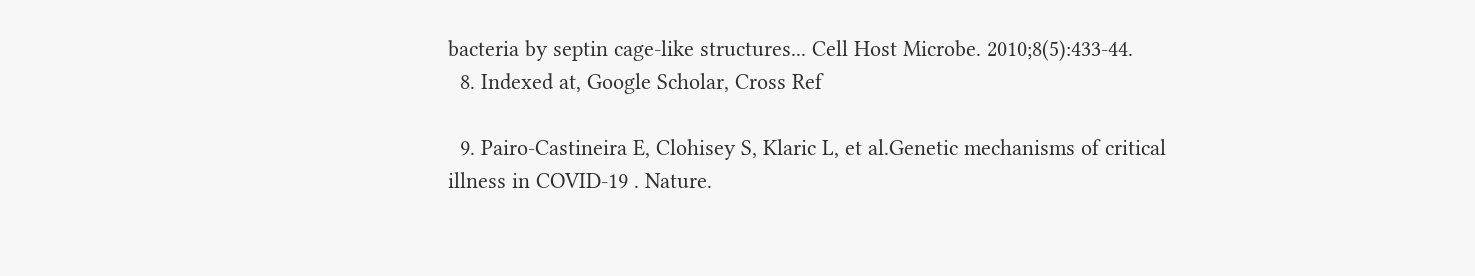bacteria by septin cage-like structures... Cell Host Microbe. 2010;8(5):433-44.
  8. Indexed at, Google Scholar, Cross Ref

  9. Pairo-Castineira E, Clohisey S, Klaric L, et al.Genetic mechanisms of critical illness in COVID-19 . Nature.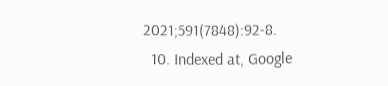2021;591(7848):92-8.
  10. Indexed at, Google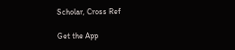Scholar, Cross Ref

Get the App